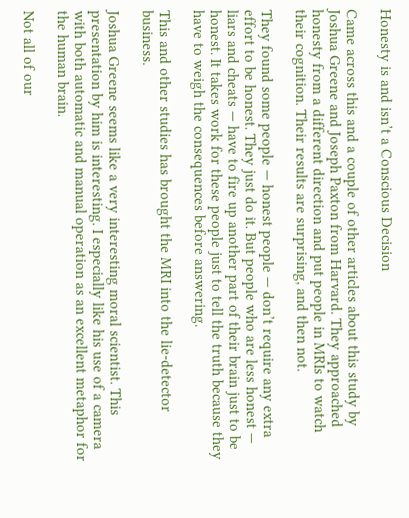Honesty is and isn’t a Conscious Decision

Came across this and a couple of other articles about this study by Joshua Greene and Joseph Paxton from Harvard. They approached honesty from a different direction and put people in MRIs to watch their cognition. Their results are surprising, and then not.

They found some people — honest people — don’t require any extra effort to be honest. They just do it. But people who are less honest — liars and cheats — have to fire up another part of their brain just to be honest. It takes work for these people just to tell the truth because they have to weigh the consequences before answering.

This and other studies has brought the MRI into the lie-detector business.

Joshua Greene seems like a very interesting moral scientist. This presentation by him is interesting. I especially like his use of a camera with both automatic and manual operation as an excellent metaphor for the human brain.

Not all of our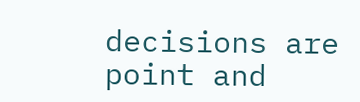decisions are point and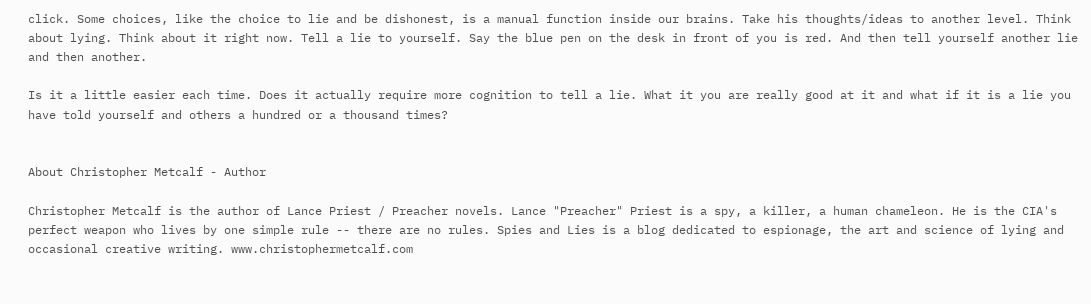click. Some choices, like the choice to lie and be dishonest, is a manual function inside our brains. Take his thoughts/ideas to another level. Think about lying. Think about it right now. Tell a lie to yourself. Say the blue pen on the desk in front of you is red. And then tell yourself another lie and then another.

Is it a little easier each time. Does it actually require more cognition to tell a lie. What it you are really good at it and what if it is a lie you have told yourself and others a hundred or a thousand times?


About Christopher Metcalf - Author

Christopher Metcalf is the author of Lance Priest / Preacher novels. Lance "Preacher" Priest is a spy, a killer, a human chameleon. He is the CIA's perfect weapon who lives by one simple rule -- there are no rules. Spies and Lies is a blog dedicated to espionage, the art and science of lying and occasional creative writing. www.christophermetcalf.com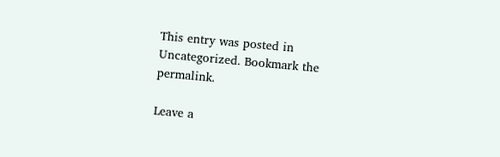This entry was posted in Uncategorized. Bookmark the permalink.

Leave a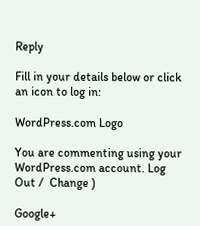Reply

Fill in your details below or click an icon to log in:

WordPress.com Logo

You are commenting using your WordPress.com account. Log Out /  Change )

Google+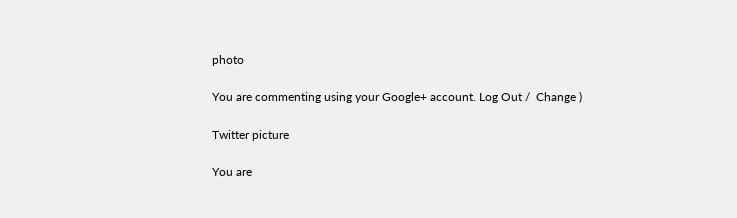photo

You are commenting using your Google+ account. Log Out /  Change )

Twitter picture

You are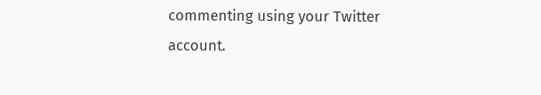commenting using your Twitter account.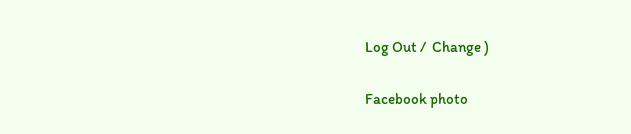Log Out /  Change )

Facebook photo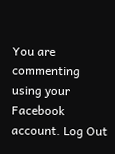You are commenting using your Facebook account. Log Out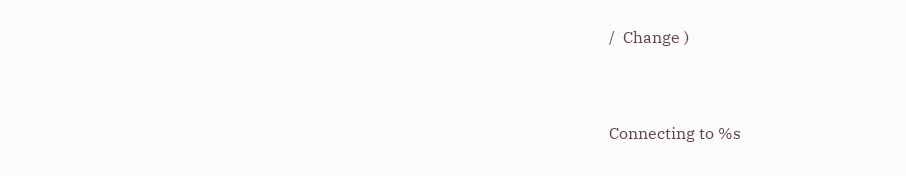/  Change )


Connecting to %s